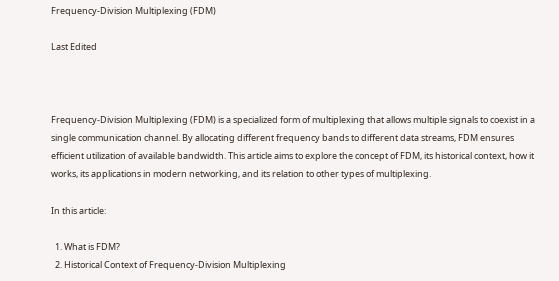Frequency-Division Multiplexing (FDM)

Last Edited



Frequency-Division Multiplexing (FDM) is a specialized form of multiplexing that allows multiple signals to coexist in a single communication channel. By allocating different frequency bands to different data streams, FDM ensures efficient utilization of available bandwidth. This article aims to explore the concept of FDM, its historical context, how it works, its applications in modern networking, and its relation to other types of multiplexing.

In this article:

  1. What is FDM?
  2. Historical Context of Frequency-Division Multiplexing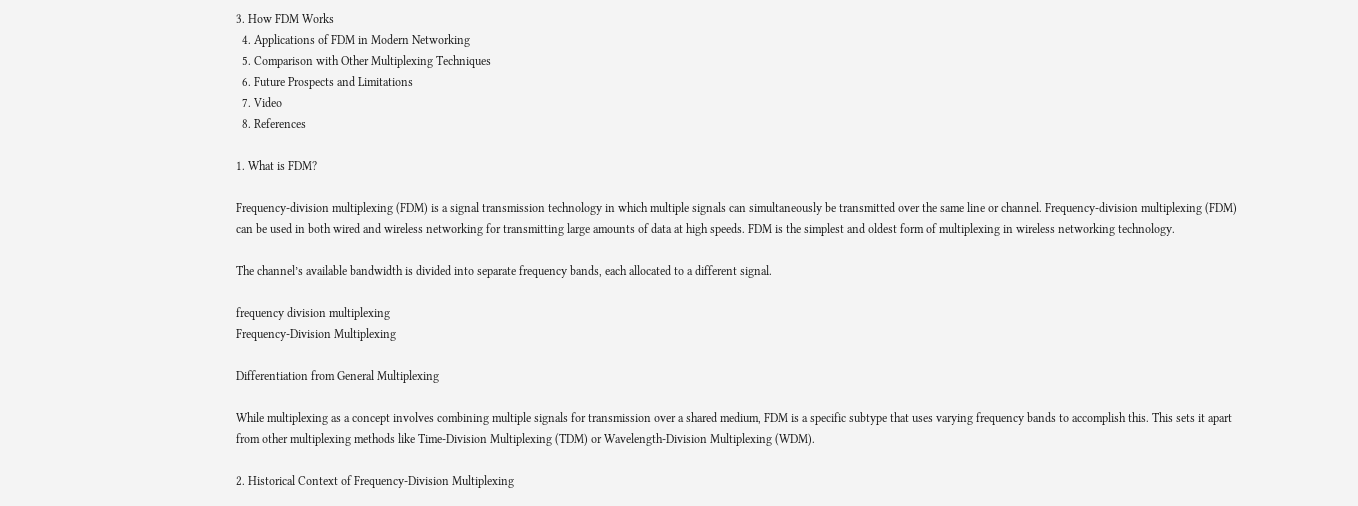3. How FDM Works
  4. Applications of FDM in Modern Networking
  5. Comparison with Other Multiplexing Techniques
  6. Future Prospects and Limitations
  7. Video
  8. References

1. What is FDM?

Frequency-division multiplexing (FDM) is a signal transmission technology in which multiple signals can simultaneously be transmitted over the same line or channel. Frequency-division multiplexing (FDM) can be used in both wired and wireless networking for transmitting large amounts of data at high speeds. FDM is the simplest and oldest form of multiplexing in wireless networking technology.

The channel’s available bandwidth is divided into separate frequency bands, each allocated to a different signal.

frequency division multiplexing
Frequency-Division Multiplexing

Differentiation from General Multiplexing

While multiplexing as a concept involves combining multiple signals for transmission over a shared medium, FDM is a specific subtype that uses varying frequency bands to accomplish this. This sets it apart from other multiplexing methods like Time-Division Multiplexing (TDM) or Wavelength-Division Multiplexing (WDM).

2. Historical Context of Frequency-Division Multiplexing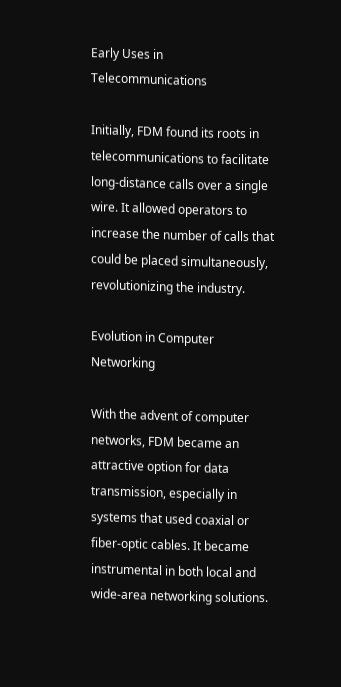Early Uses in Telecommunications

Initially, FDM found its roots in telecommunications to facilitate long-distance calls over a single wire. It allowed operators to increase the number of calls that could be placed simultaneously, revolutionizing the industry.

Evolution in Computer Networking

With the advent of computer networks, FDM became an attractive option for data transmission, especially in systems that used coaxial or fiber-optic cables. It became instrumental in both local and wide-area networking solutions.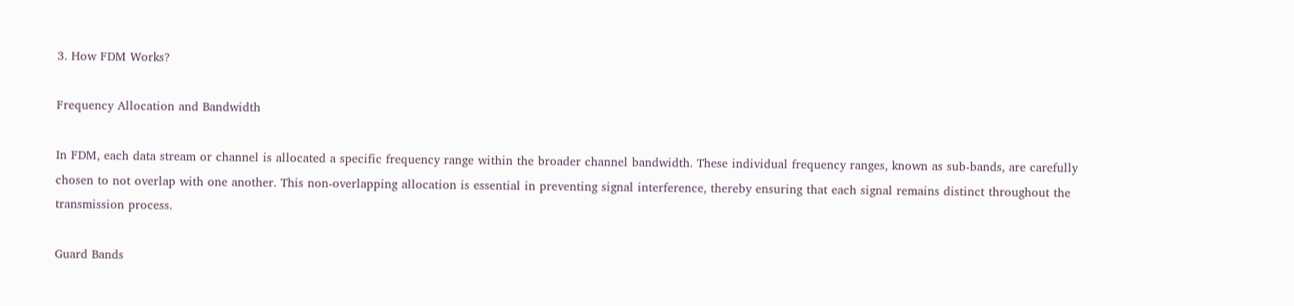3. How FDM Works?

Frequency Allocation and Bandwidth

In FDM, each data stream or channel is allocated a specific frequency range within the broader channel bandwidth. These individual frequency ranges, known as sub-bands, are carefully chosen to not overlap with one another. This non-overlapping allocation is essential in preventing signal interference, thereby ensuring that each signal remains distinct throughout the transmission process.

Guard Bands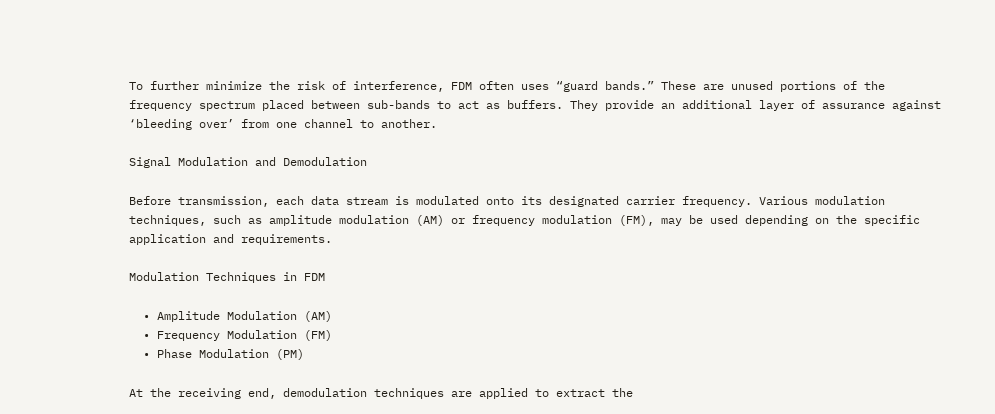To further minimize the risk of interference, FDM often uses “guard bands.” These are unused portions of the frequency spectrum placed between sub-bands to act as buffers. They provide an additional layer of assurance against ‘bleeding over’ from one channel to another.

Signal Modulation and Demodulation

Before transmission, each data stream is modulated onto its designated carrier frequency. Various modulation techniques, such as amplitude modulation (AM) or frequency modulation (FM), may be used depending on the specific application and requirements.

Modulation Techniques in FDM

  • Amplitude Modulation (AM)
  • Frequency Modulation (FM)
  • Phase Modulation (PM)

At the receiving end, demodulation techniques are applied to extract the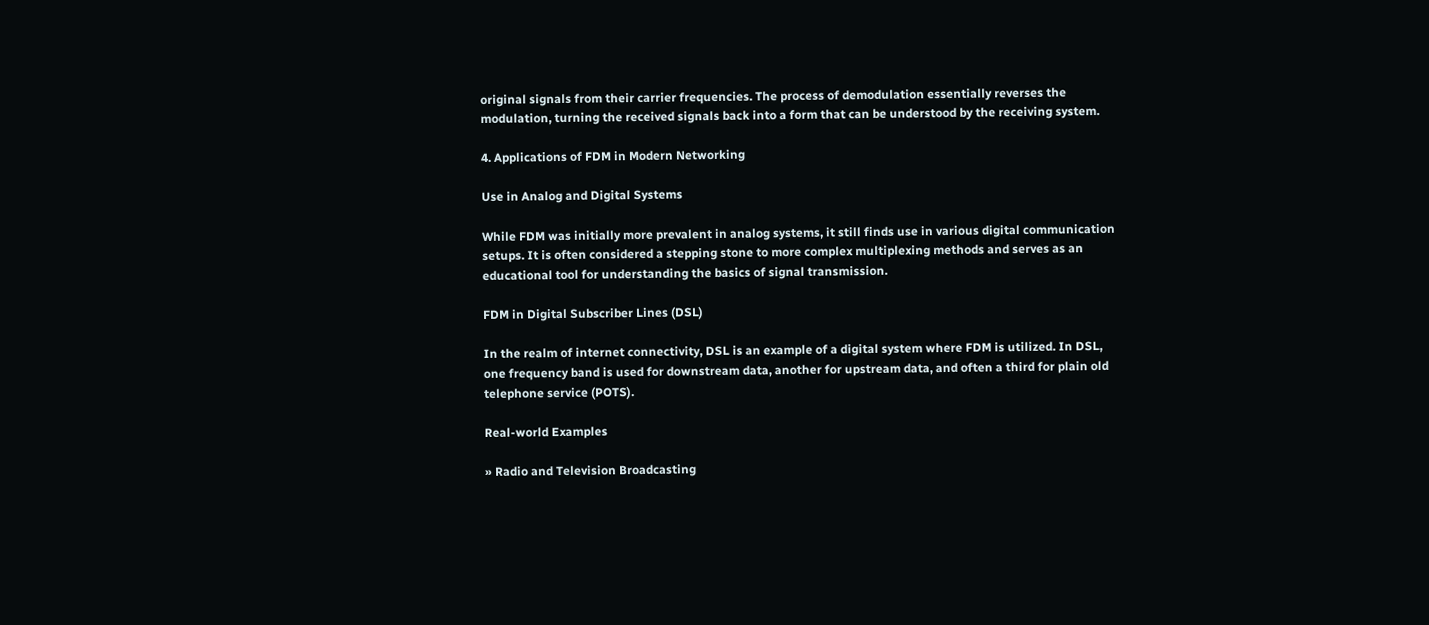original signals from their carrier frequencies. The process of demodulation essentially reverses the modulation, turning the received signals back into a form that can be understood by the receiving system.

4. Applications of FDM in Modern Networking

Use in Analog and Digital Systems

While FDM was initially more prevalent in analog systems, it still finds use in various digital communication setups. It is often considered a stepping stone to more complex multiplexing methods and serves as an educational tool for understanding the basics of signal transmission.

FDM in Digital Subscriber Lines (DSL)

In the realm of internet connectivity, DSL is an example of a digital system where FDM is utilized. In DSL, one frequency band is used for downstream data, another for upstream data, and often a third for plain old telephone service (POTS).

Real-world Examples

» Radio and Television Broadcasting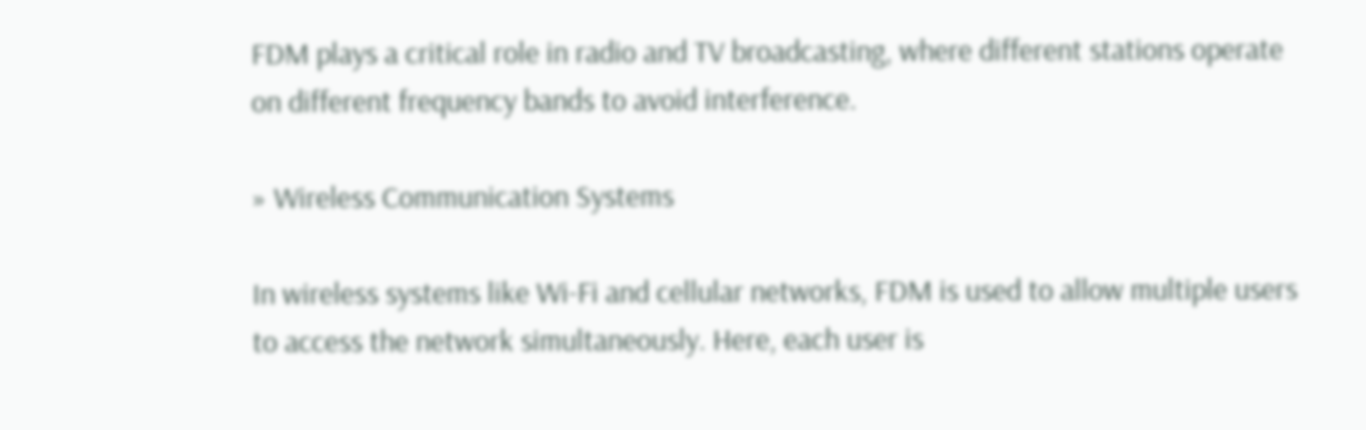FDM plays a critical role in radio and TV broadcasting, where different stations operate on different frequency bands to avoid interference.

» Wireless Communication Systems

In wireless systems like Wi-Fi and cellular networks, FDM is used to allow multiple users to access the network simultaneously. Here, each user is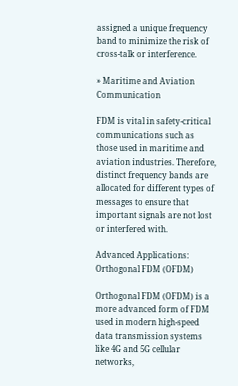assigned a unique frequency band to minimize the risk of cross-talk or interference.

» Maritime and Aviation Communication

FDM is vital in safety-critical communications such as those used in maritime and aviation industries. Therefore, distinct frequency bands are allocated for different types of messages to ensure that important signals are not lost or interfered with.

Advanced Applications: Orthogonal FDM (OFDM)

Orthogonal FDM (OFDM) is a more advanced form of FDM used in modern high-speed data transmission systems like 4G and 5G cellular networks,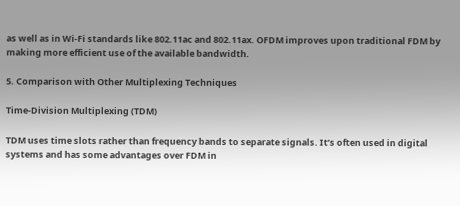as well as in Wi-Fi standards like 802.11ac and 802.11ax. OFDM improves upon traditional FDM by making more efficient use of the available bandwidth.

5. Comparison with Other Multiplexing Techniques

Time-Division Multiplexing (TDM)

TDM uses time slots rather than frequency bands to separate signals. It’s often used in digital systems and has some advantages over FDM in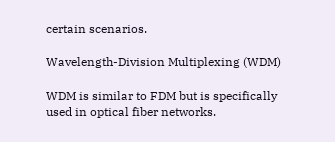certain scenarios.

Wavelength-Division Multiplexing (WDM)

WDM is similar to FDM but is specifically used in optical fiber networks.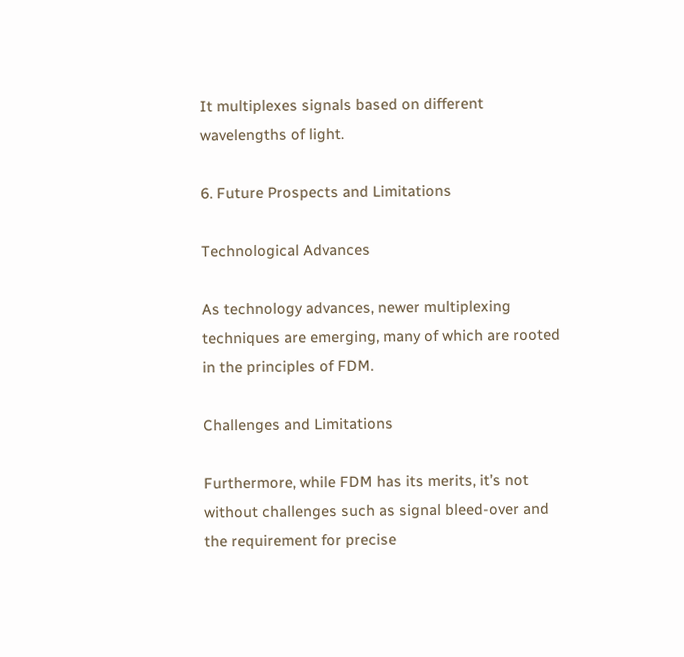It multiplexes signals based on different wavelengths of light.

6. Future Prospects and Limitations

Technological Advances

As technology advances, newer multiplexing techniques are emerging, many of which are rooted in the principles of FDM.

Challenges and Limitations

Furthermore, while FDM has its merits, it’s not without challenges such as signal bleed-over and the requirement for precise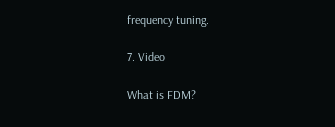frequency tuning.

7. Video

What is FDM?